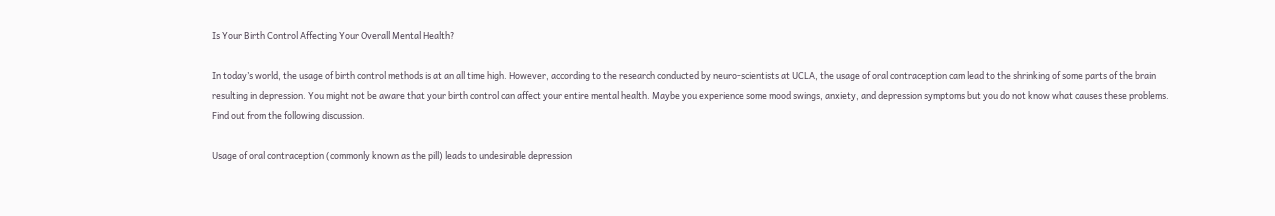Is Your Birth Control Affecting Your Overall Mental Health?

In today’s world, the usage of birth control methods is at an all time high. However, according to the research conducted by neuro-scientists at UCLA, the usage of oral contraception cam lead to the shrinking of some parts of the brain resulting in depression. You might not be aware that your birth control can affect your entire mental health. Maybe you experience some mood swings, anxiety, and depression symptoms but you do not know what causes these problems. Find out from the following discussion.

Usage of oral contraception (commonly known as the pill) leads to undesirable depression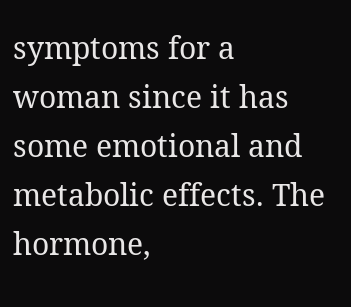symptoms for a woman since it has some emotional and metabolic effects. The hormone,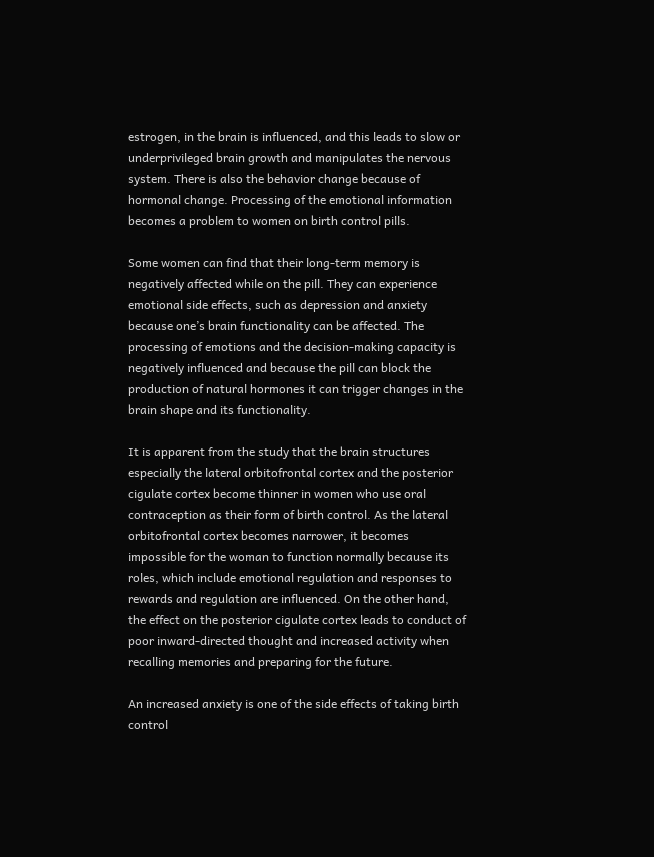estrogen, in the brain is influenced, and this leads to slow or underprivileged brain growth and manipulates the nervous system. There is also the behavior change because of hormonal change. Processing of the emotional information becomes a problem to women on birth control pills.

Some women can find that their long-term memory is negatively affected while on the pill. They can experience emotional side effects, such as depression and anxiety because one’s brain functionality can be affected. The processing of emotions and the decision-making capacity is negatively influenced and because the pill can block the production of natural hormones it can trigger changes in the brain shape and its functionality.

It is apparent from the study that the brain structures especially the lateral orbitofrontal cortex and the posterior cigulate cortex become thinner in women who use oral contraception as their form of birth control. As the lateral orbitofrontal cortex becomes narrower, it becomes impossible for the woman to function normally because its roles, which include emotional regulation and responses to rewards and regulation are influenced. On the other hand, the effect on the posterior cigulate cortex leads to conduct of poor inward-directed thought and increased activity when recalling memories and preparing for the future.

An increased anxiety is one of the side effects of taking birth control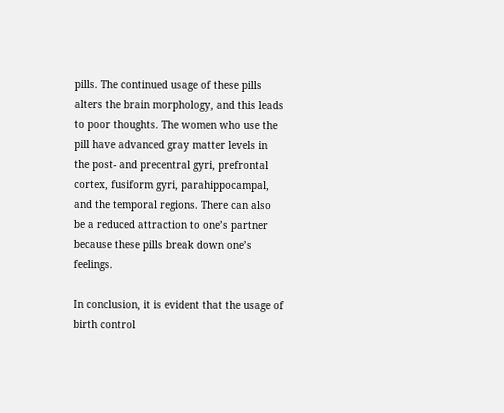pills. The continued usage of these pills alters the brain morphology, and this leads to poor thoughts. The women who use the pill have advanced gray matter levels in the post- and precentral gyri, prefrontal cortex, fusiform gyri, parahippocampal, and the temporal regions. There can also be a reduced attraction to one’s partner because these pills break down one’s feelings.

In conclusion, it is evident that the usage of birth control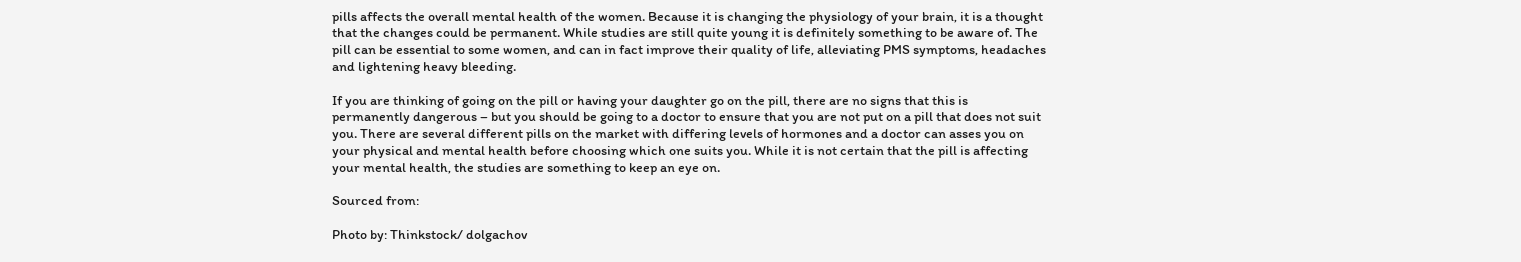pills affects the overall mental health of the women. Because it is changing the physiology of your brain, it is a thought that the changes could be permanent. While studies are still quite young it is definitely something to be aware of. The pill can be essential to some women, and can in fact improve their quality of life, alleviating PMS symptoms, headaches and lightening heavy bleeding.

If you are thinking of going on the pill or having your daughter go on the pill, there are no signs that this is permanently dangerous – but you should be going to a doctor to ensure that you are not put on a pill that does not suit you. There are several different pills on the market with differing levels of hormones and a doctor can asses you on your physical and mental health before choosing which one suits you. While it is not certain that the pill is affecting your mental health, the studies are something to keep an eye on.

Sourced from:

Photo by: Thinkstock/ dolgachov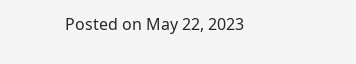Posted on May 22, 2023